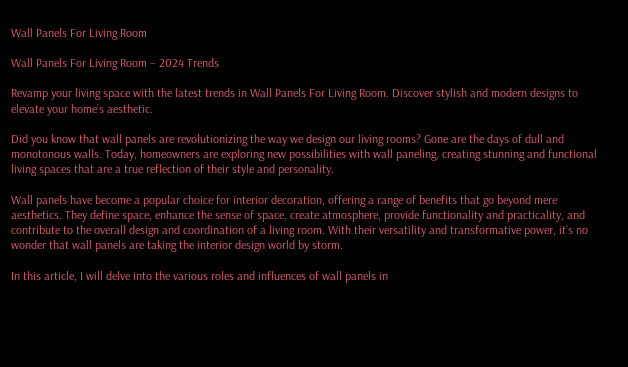Wall Panels For Living Room

Wall Panels For Living Room – 2024 Trends

Revamp your living space with the latest trends in Wall Panels For Living Room. Discover stylish and modern designs to elevate your home’s aesthetic.

Did you know that wall panels are revolutionizing the way we design our living rooms? Gone are the days of dull and monotonous walls. Today, homeowners are exploring new possibilities with wall paneling, creating stunning and functional living spaces that are a true reflection of their style and personality.

Wall panels have become a popular choice for interior decoration, offering a range of benefits that go beyond mere aesthetics. They define space, enhance the sense of space, create atmosphere, provide functionality and practicality, and contribute to the overall design and coordination of a living room. With their versatility and transformative power, it’s no wonder that wall panels are taking the interior design world by storm.

In this article, I will delve into the various roles and influences of wall panels in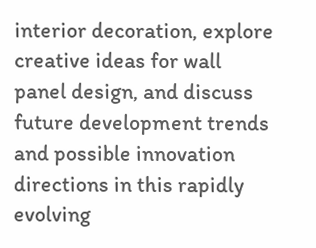interior decoration, explore creative ideas for wall panel design, and discuss future development trends and possible innovation directions in this rapidly evolving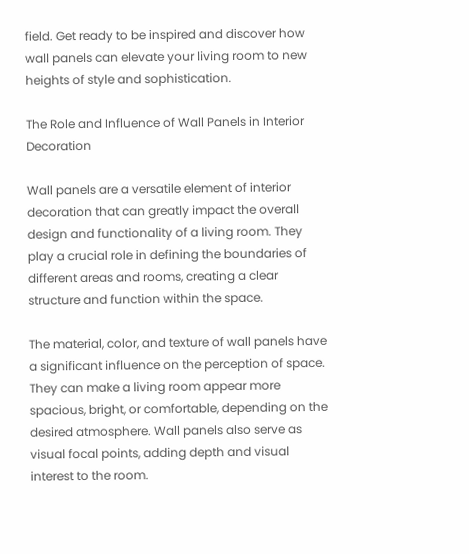field. Get ready to be inspired and discover how wall panels can elevate your living room to new heights of style and sophistication.

The Role and Influence of Wall Panels in Interior Decoration

Wall panels are a versatile element of interior decoration that can greatly impact the overall design and functionality of a living room. They play a crucial role in defining the boundaries of different areas and rooms, creating a clear structure and function within the space.

The material, color, and texture of wall panels have a significant influence on the perception of space. They can make a living room appear more spacious, bright, or comfortable, depending on the desired atmosphere. Wall panels also serve as visual focal points, adding depth and visual interest to the room.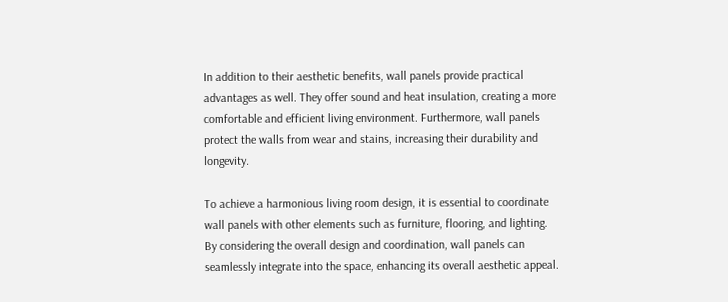In addition to their aesthetic benefits, wall panels provide practical advantages as well. They offer sound and heat insulation, creating a more comfortable and efficient living environment. Furthermore, wall panels protect the walls from wear and stains, increasing their durability and longevity.

To achieve a harmonious living room design, it is essential to coordinate wall panels with other elements such as furniture, flooring, and lighting. By considering the overall design and coordination, wall panels can seamlessly integrate into the space, enhancing its overall aesthetic appeal.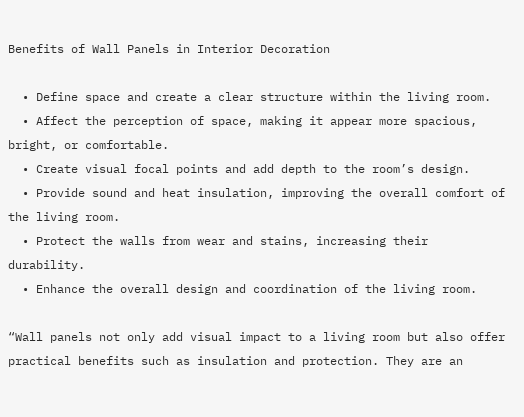Benefits of Wall Panels in Interior Decoration

  • Define space and create a clear structure within the living room.
  • Affect the perception of space, making it appear more spacious, bright, or comfortable.
  • Create visual focal points and add depth to the room’s design.
  • Provide sound and heat insulation, improving the overall comfort of the living room.
  • Protect the walls from wear and stains, increasing their durability.
  • Enhance the overall design and coordination of the living room.

“Wall panels not only add visual impact to a living room but also offer practical benefits such as insulation and protection. They are an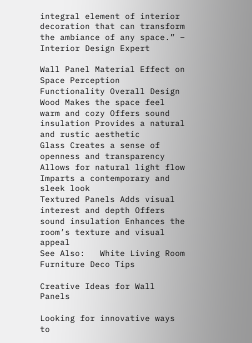integral element of interior decoration that can transform the ambiance of any space.” – Interior Design Expert

Wall Panel Material Effect on Space Perception Functionality Overall Design
Wood Makes the space feel warm and cozy Offers sound insulation Provides a natural and rustic aesthetic
Glass Creates a sense of openness and transparency Allows for natural light flow Imparts a contemporary and sleek look
Textured Panels Adds visual interest and depth Offers sound insulation Enhances the room’s texture and visual appeal
See Also:   White Living Room Furniture Deco Tips

Creative Ideas for Wall Panels

Looking for innovative ways to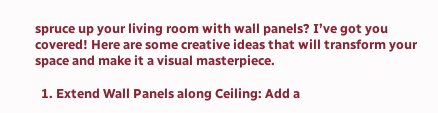spruce up your living room with wall panels? I’ve got you covered! Here are some creative ideas that will transform your space and make it a visual masterpiece.

  1. Extend Wall Panels along Ceiling: Add a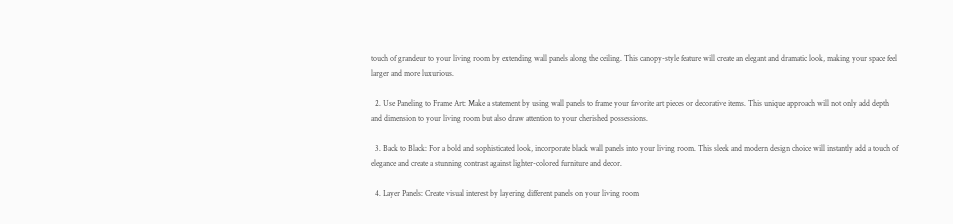touch of grandeur to your living room by extending wall panels along the ceiling. This canopy-style feature will create an elegant and dramatic look, making your space feel larger and more luxurious.

  2. Use Paneling to Frame Art: Make a statement by using wall panels to frame your favorite art pieces or decorative items. This unique approach will not only add depth and dimension to your living room but also draw attention to your cherished possessions.

  3. Back to Black: For a bold and sophisticated look, incorporate black wall panels into your living room. This sleek and modern design choice will instantly add a touch of elegance and create a stunning contrast against lighter-colored furniture and decor.

  4. Layer Panels: Create visual interest by layering different panels on your living room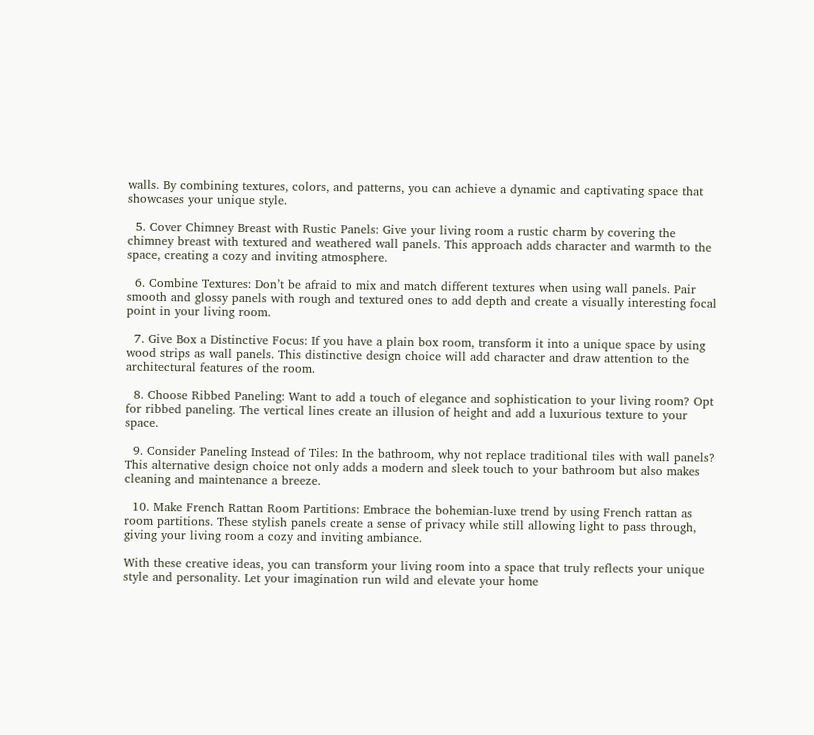walls. By combining textures, colors, and patterns, you can achieve a dynamic and captivating space that showcases your unique style.

  5. Cover Chimney Breast with Rustic Panels: Give your living room a rustic charm by covering the chimney breast with textured and weathered wall panels. This approach adds character and warmth to the space, creating a cozy and inviting atmosphere.

  6. Combine Textures: Don’t be afraid to mix and match different textures when using wall panels. Pair smooth and glossy panels with rough and textured ones to add depth and create a visually interesting focal point in your living room.

  7. Give Box a Distinctive Focus: If you have a plain box room, transform it into a unique space by using wood strips as wall panels. This distinctive design choice will add character and draw attention to the architectural features of the room.

  8. Choose Ribbed Paneling: Want to add a touch of elegance and sophistication to your living room? Opt for ribbed paneling. The vertical lines create an illusion of height and add a luxurious texture to your space.

  9. Consider Paneling Instead of Tiles: In the bathroom, why not replace traditional tiles with wall panels? This alternative design choice not only adds a modern and sleek touch to your bathroom but also makes cleaning and maintenance a breeze.

  10. Make French Rattan Room Partitions: Embrace the bohemian-luxe trend by using French rattan as room partitions. These stylish panels create a sense of privacy while still allowing light to pass through, giving your living room a cozy and inviting ambiance.

With these creative ideas, you can transform your living room into a space that truly reflects your unique style and personality. Let your imagination run wild and elevate your home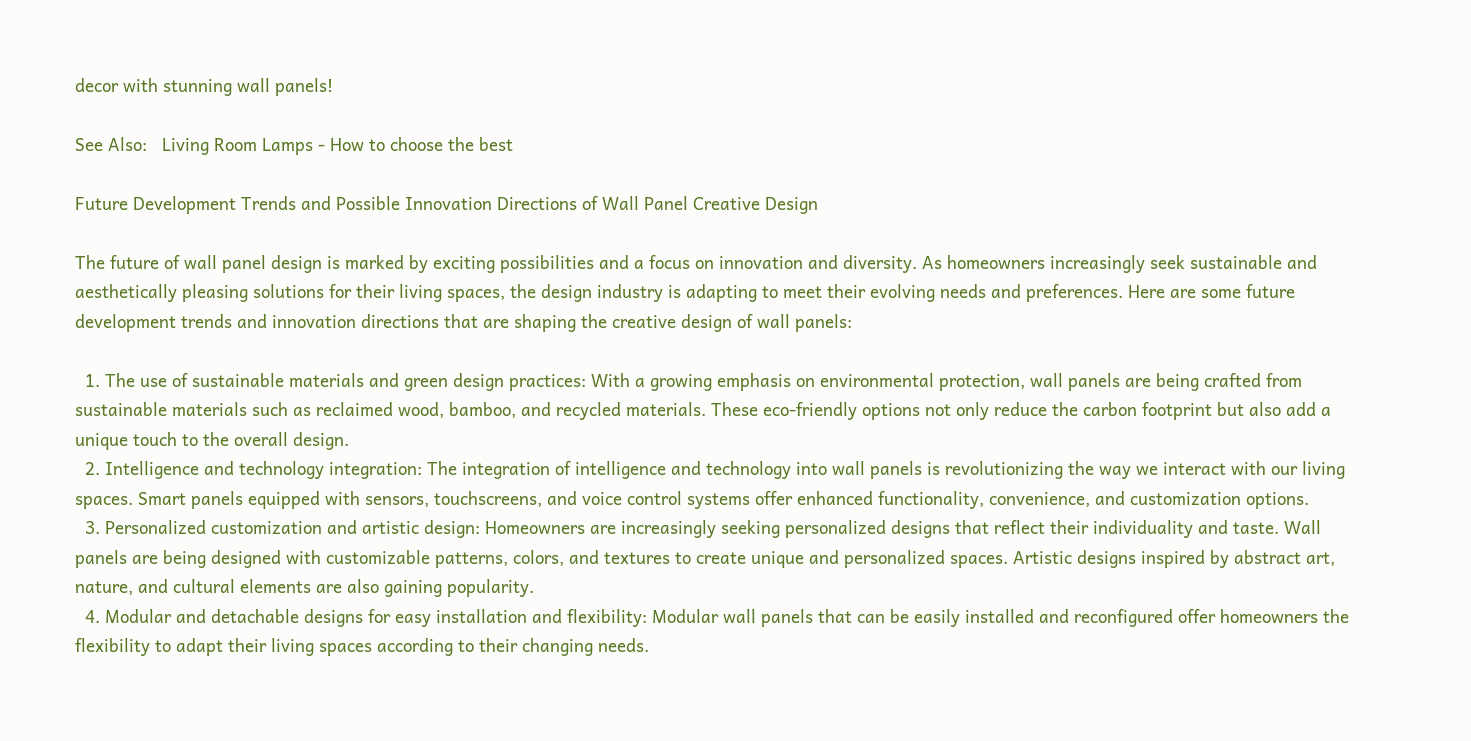decor with stunning wall panels!

See Also:   Living Room Lamps - How to choose the best

Future Development Trends and Possible Innovation Directions of Wall Panel Creative Design

The future of wall panel design is marked by exciting possibilities and a focus on innovation and diversity. As homeowners increasingly seek sustainable and aesthetically pleasing solutions for their living spaces, the design industry is adapting to meet their evolving needs and preferences. Here are some future development trends and innovation directions that are shaping the creative design of wall panels:

  1. The use of sustainable materials and green design practices: With a growing emphasis on environmental protection, wall panels are being crafted from sustainable materials such as reclaimed wood, bamboo, and recycled materials. These eco-friendly options not only reduce the carbon footprint but also add a unique touch to the overall design.
  2. Intelligence and technology integration: The integration of intelligence and technology into wall panels is revolutionizing the way we interact with our living spaces. Smart panels equipped with sensors, touchscreens, and voice control systems offer enhanced functionality, convenience, and customization options.
  3. Personalized customization and artistic design: Homeowners are increasingly seeking personalized designs that reflect their individuality and taste. Wall panels are being designed with customizable patterns, colors, and textures to create unique and personalized spaces. Artistic designs inspired by abstract art, nature, and cultural elements are also gaining popularity.
  4. Modular and detachable designs for easy installation and flexibility: Modular wall panels that can be easily installed and reconfigured offer homeowners the flexibility to adapt their living spaces according to their changing needs.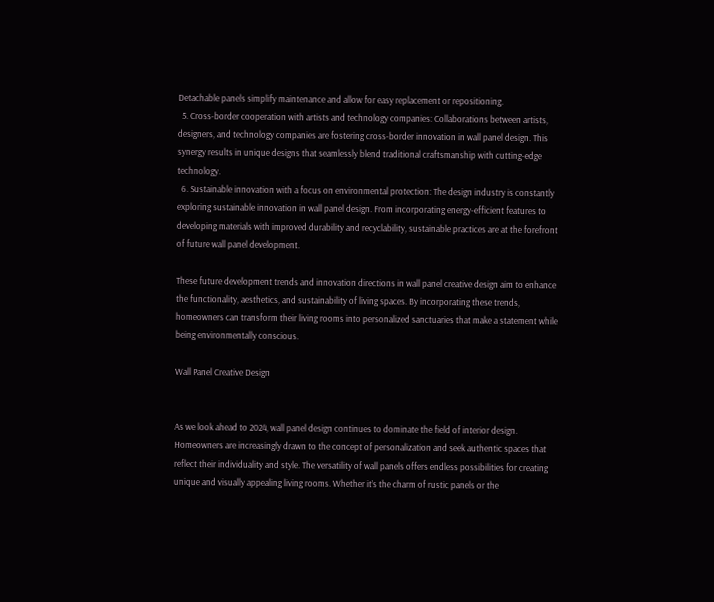Detachable panels simplify maintenance and allow for easy replacement or repositioning.
  5. Cross-border cooperation with artists and technology companies: Collaborations between artists, designers, and technology companies are fostering cross-border innovation in wall panel design. This synergy results in unique designs that seamlessly blend traditional craftsmanship with cutting-edge technology.
  6. Sustainable innovation with a focus on environmental protection: The design industry is constantly exploring sustainable innovation in wall panel design. From incorporating energy-efficient features to developing materials with improved durability and recyclability, sustainable practices are at the forefront of future wall panel development.

These future development trends and innovation directions in wall panel creative design aim to enhance the functionality, aesthetics, and sustainability of living spaces. By incorporating these trends, homeowners can transform their living rooms into personalized sanctuaries that make a statement while being environmentally conscious.

Wall Panel Creative Design


As we look ahead to 2024, wall panel design continues to dominate the field of interior design. Homeowners are increasingly drawn to the concept of personalization and seek authentic spaces that reflect their individuality and style. The versatility of wall panels offers endless possibilities for creating unique and visually appealing living rooms. Whether it’s the charm of rustic panels or the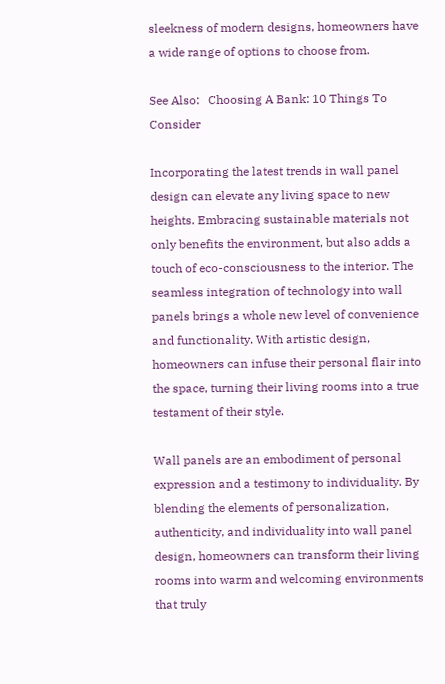sleekness of modern designs, homeowners have a wide range of options to choose from.

See Also:   Choosing A Bank: 10 Things To Consider

Incorporating the latest trends in wall panel design can elevate any living space to new heights. Embracing sustainable materials not only benefits the environment, but also adds a touch of eco-consciousness to the interior. The seamless integration of technology into wall panels brings a whole new level of convenience and functionality. With artistic design, homeowners can infuse their personal flair into the space, turning their living rooms into a true testament of their style.

Wall panels are an embodiment of personal expression and a testimony to individuality. By blending the elements of personalization, authenticity, and individuality into wall panel design, homeowners can transform their living rooms into warm and welcoming environments that truly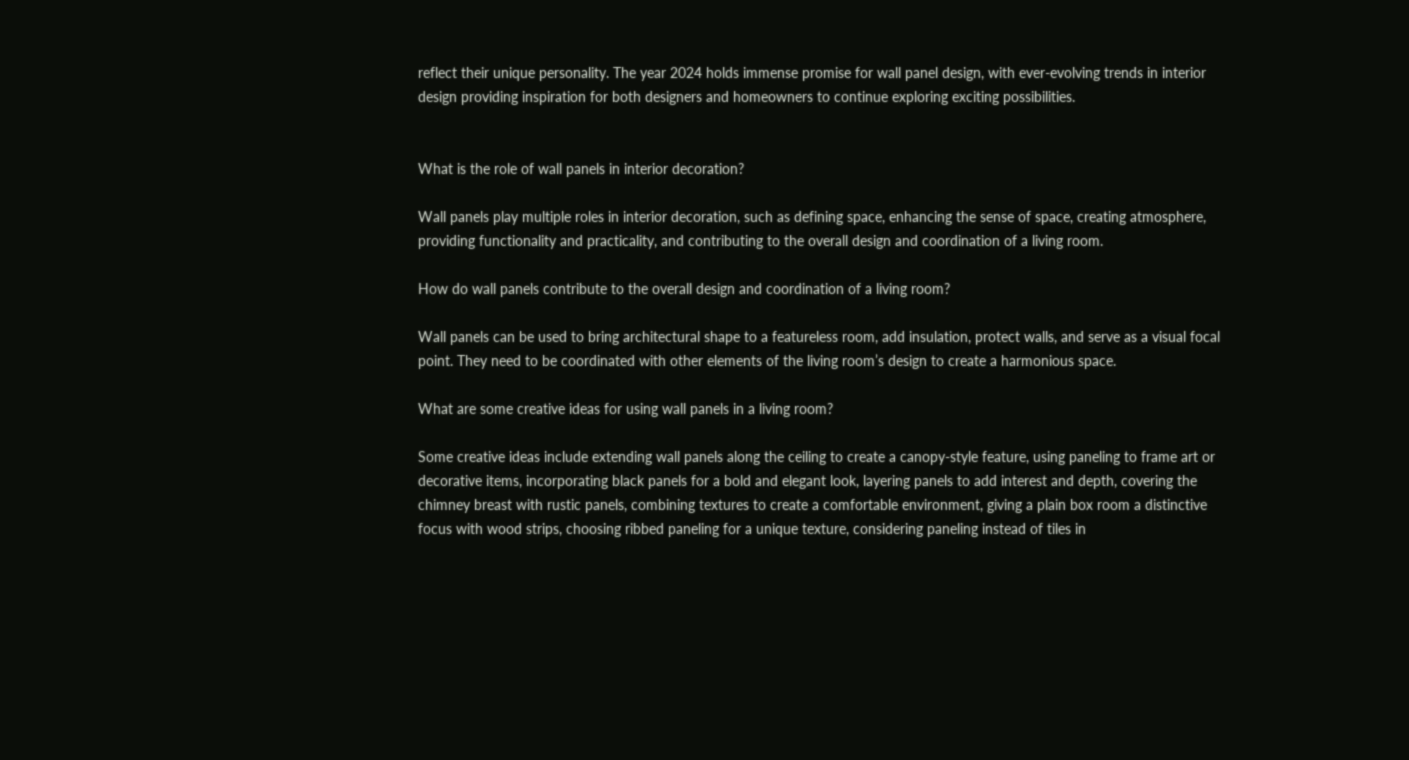reflect their unique personality. The year 2024 holds immense promise for wall panel design, with ever-evolving trends in interior design providing inspiration for both designers and homeowners to continue exploring exciting possibilities.


What is the role of wall panels in interior decoration?

Wall panels play multiple roles in interior decoration, such as defining space, enhancing the sense of space, creating atmosphere, providing functionality and practicality, and contributing to the overall design and coordination of a living room.

How do wall panels contribute to the overall design and coordination of a living room?

Wall panels can be used to bring architectural shape to a featureless room, add insulation, protect walls, and serve as a visual focal point. They need to be coordinated with other elements of the living room’s design to create a harmonious space.

What are some creative ideas for using wall panels in a living room?

Some creative ideas include extending wall panels along the ceiling to create a canopy-style feature, using paneling to frame art or decorative items, incorporating black panels for a bold and elegant look, layering panels to add interest and depth, covering the chimney breast with rustic panels, combining textures to create a comfortable environment, giving a plain box room a distinctive focus with wood strips, choosing ribbed paneling for a unique texture, considering paneling instead of tiles in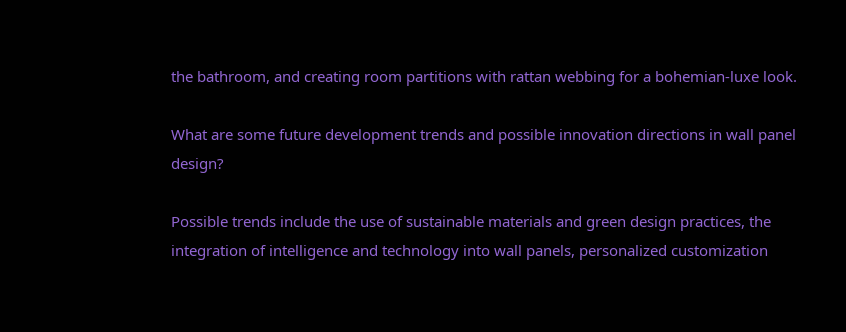the bathroom, and creating room partitions with rattan webbing for a bohemian-luxe look.

What are some future development trends and possible innovation directions in wall panel design?

Possible trends include the use of sustainable materials and green design practices, the integration of intelligence and technology into wall panels, personalized customization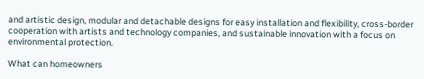and artistic design, modular and detachable designs for easy installation and flexibility, cross-border cooperation with artists and technology companies, and sustainable innovation with a focus on environmental protection.

What can homeowners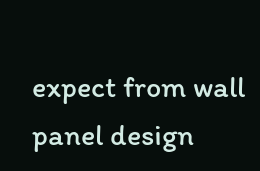expect from wall panel design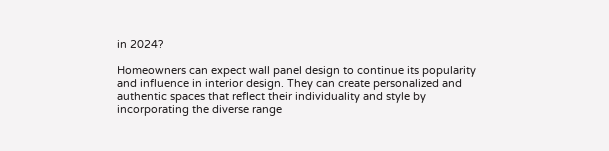in 2024?

Homeowners can expect wall panel design to continue its popularity and influence in interior design. They can create personalized and authentic spaces that reflect their individuality and style by incorporating the diverse range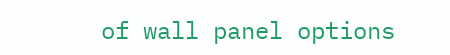of wall panel options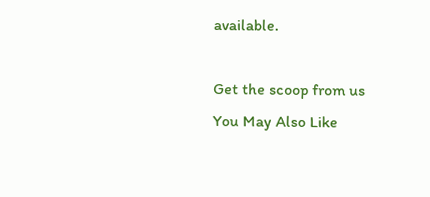available.

Get the scoop from us
You May Also Like